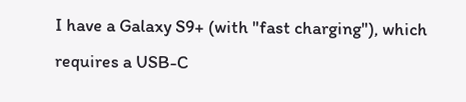I have a Galaxy S9+ (with "fast charging"), which requires a USB-C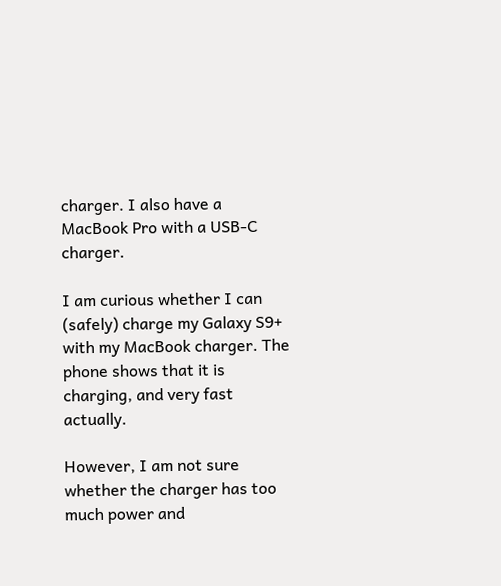charger. I also have a MacBook Pro with a USB-C charger.

I am curious whether I can (safely) charge my Galaxy S9+ with my MacBook charger. The phone shows that it is charging, and very fast actually.

However, I am not sure whether the charger has too much power and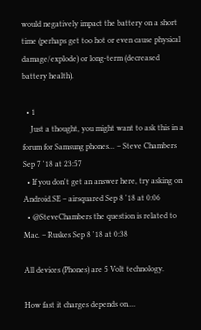would negatively impact the battery on a short time (perhaps get too hot or even cause physical damage/explode) or long-term (decreased battery health).

  • 1
    Just a thought, you might want to ask this in a forum for Samsung phones... – Steve Chambers Sep 7 '18 at 23:57
  • If you don't get an answer here, try asking on Android.SE – airsquared Sep 8 '18 at 0:06
  • @SteveChambers the question is related to Mac. – Ruskes Sep 8 '18 at 0:38

All devices (Phones) are 5 Volt technology.

How fast it charges depends on....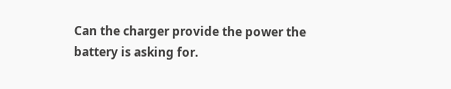Can the charger provide the power the battery is asking for.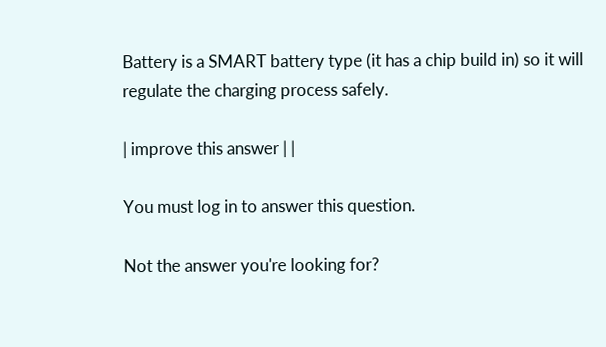Battery is a SMART battery type (it has a chip build in) so it will regulate the charging process safely.

| improve this answer | |

You must log in to answer this question.

Not the answer you're looking for?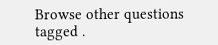Browse other questions tagged .